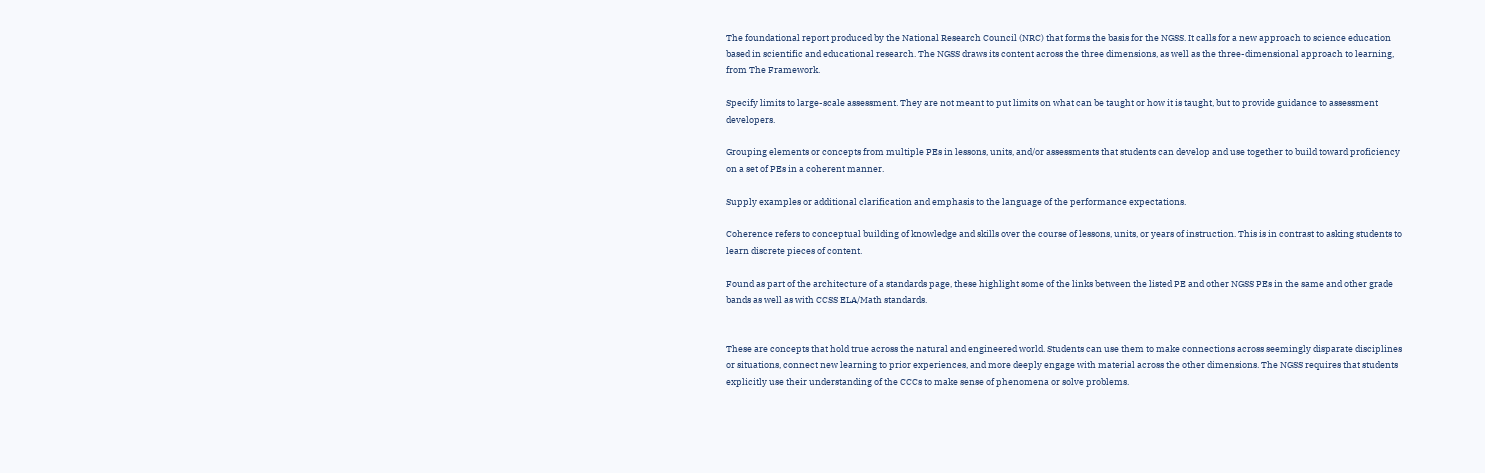The foundational report produced by the National Research Council (NRC) that forms the basis for the NGSS. It calls for a new approach to science education based in scientific and educational research. The NGSS draws its content across the three dimensions, as well as the three-dimensional approach to learning, from The Framework.

Specify limits to large-scale assessment. They are not meant to put limits on what can be taught or how it is taught, but to provide guidance to assessment developers.

Grouping elements or concepts from multiple PEs in lessons, units, and/or assessments that students can develop and use together to build toward proficiency on a set of PEs in a coherent manner.

Supply examples or additional clarification and emphasis to the language of the performance expectations.

Coherence refers to conceptual building of knowledge and skills over the course of lessons, units, or years of instruction. This is in contrast to asking students to learn discrete pieces of content.

Found as part of the architecture of a standards page, these highlight some of the links between the listed PE and other NGSS PEs in the same and other grade bands as well as with CCSS ELA/Math standards.


These are concepts that hold true across the natural and engineered world. Students can use them to make connections across seemingly disparate disciplines or situations, connect new learning to prior experiences, and more deeply engage with material across the other dimensions. The NGSS requires that students explicitly use their understanding of the CCCs to make sense of phenomena or solve problems.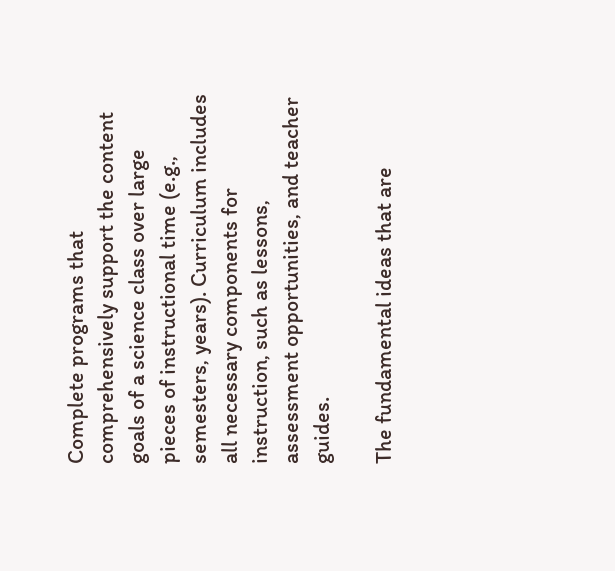Complete programs that comprehensively support the content goals of a science class over large pieces of instructional time (e.g., semesters, years). Curriculum includes all necessary components for instruction, such as lessons, assessment opportunities, and teacher guides.

The fundamental ideas that are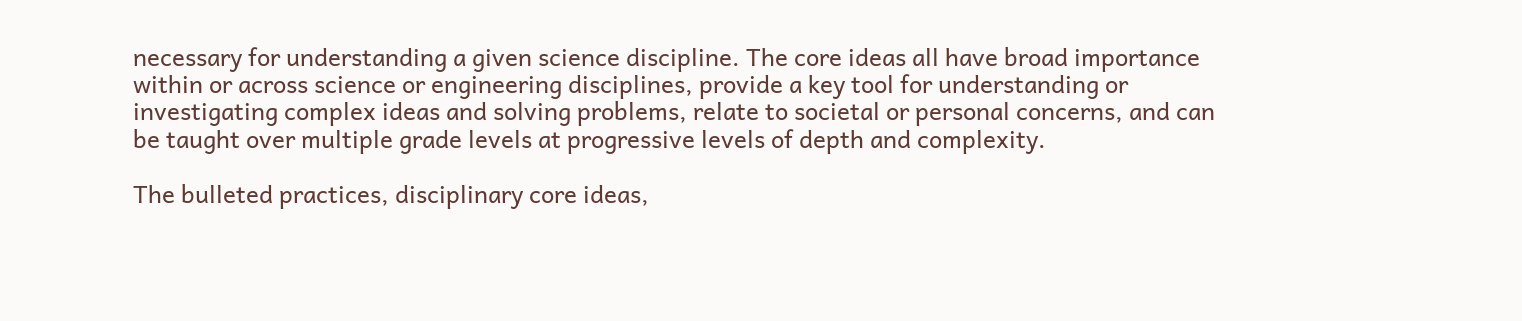necessary for understanding a given science discipline. The core ideas all have broad importance within or across science or engineering disciplines, provide a key tool for understanding or investigating complex ideas and solving problems, relate to societal or personal concerns, and can be taught over multiple grade levels at progressive levels of depth and complexity.

The bulleted practices, disciplinary core ideas,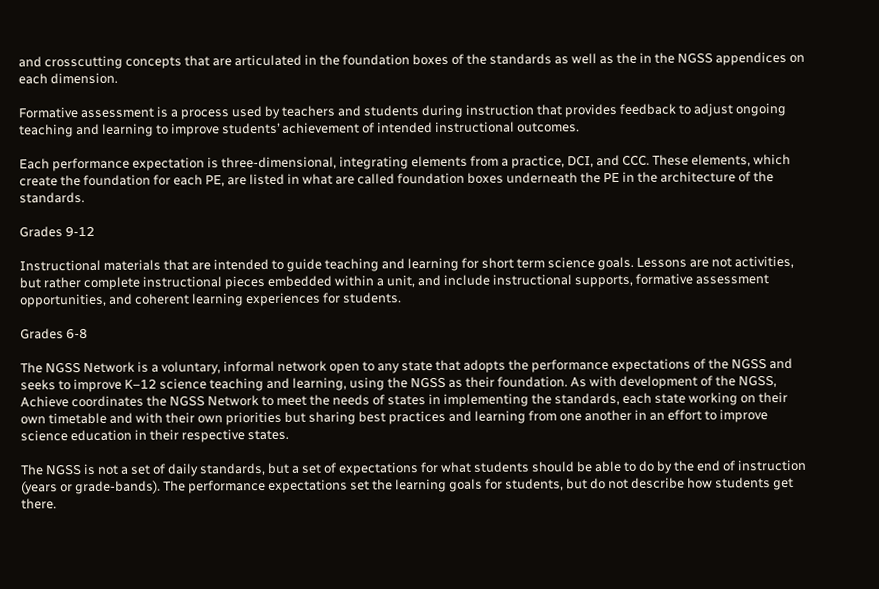and crosscutting concepts that are articulated in the foundation boxes of the standards as well as the in the NGSS appendices on each dimension.

Formative assessment is a process used by teachers and students during instruction that provides feedback to adjust ongoing teaching and learning to improve students’ achievement of intended instructional outcomes.

Each performance expectation is three-dimensional, integrating elements from a practice, DCI, and CCC. These elements, which create the foundation for each PE, are listed in what are called foundation boxes underneath the PE in the architecture of the standards.

Grades 9-12

Instructional materials that are intended to guide teaching and learning for short term science goals. Lessons are not activities, but rather complete instructional pieces embedded within a unit, and include instructional supports, formative assessment opportunities, and coherent learning experiences for students.

Grades 6-8

The NGSS Network is a voluntary, informal network open to any state that adopts the performance expectations of the NGSS and seeks to improve K–12 science teaching and learning, using the NGSS as their foundation. As with development of the NGSS, Achieve coordinates the NGSS Network to meet the needs of states in implementing the standards, each state working on their own timetable and with their own priorities but sharing best practices and learning from one another in an effort to improve science education in their respective states.

The NGSS is not a set of daily standards, but a set of expectations for what students should be able to do by the end of instruction (years or grade-bands). The performance expectations set the learning goals for students, but do not describe how students get there.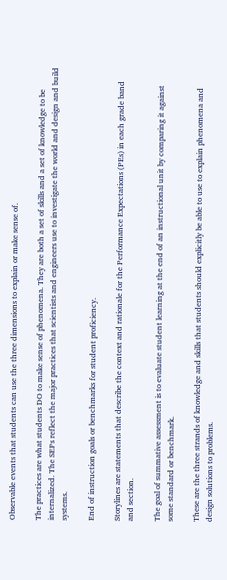Observable events that students can use the three dimensions to explain or make sense of.

The practices are what students DO to make sense of phenomena. They are both a set of skills and a set of knowledge to be internalized. The SEPs reflect the major practices that scientists and engineers use to investigate the world and design and build systems.

End of instruction goals or benchmarks for student proficiency.

Storylines are statements that describe the context and rationale for the Performance Expectations (PEs) in each grade band and section.

The goal of summative assessment is to evaluate student learning at the end of an instructional unit by comparing it against some standard or benchmark.

These are the three strands of knowledge and skills that students should explicitly be able to use to explain phenomena and design solutions to problems.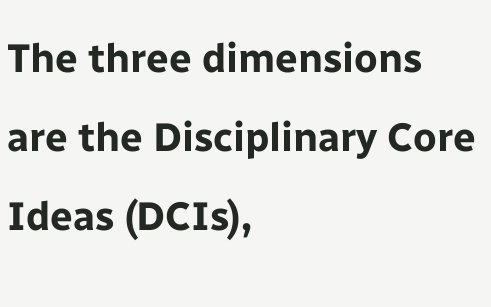The three dimensions are the Disciplinary Core Ideas (DCIs),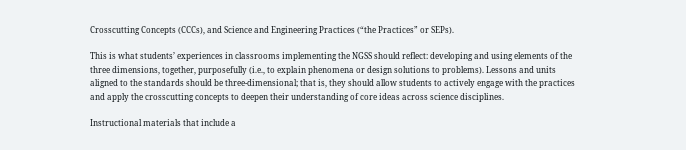Crosscutting Concepts (CCCs), and Science and Engineering Practices (“the Practices” or SEPs).

This is what students’ experiences in classrooms implementing the NGSS should reflect: developing and using elements of the three dimensions, together, purposefully (i.e., to explain phenomena or design solutions to problems). Lessons and units aligned to the standards should be three-dimensional; that is, they should allow students to actively engage with the practices and apply the crosscutting concepts to deepen their understanding of core ideas across science disciplines.

Instructional materials that include a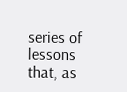series of lessons that, as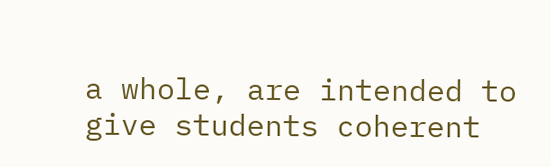a whole, are intended to give students coherent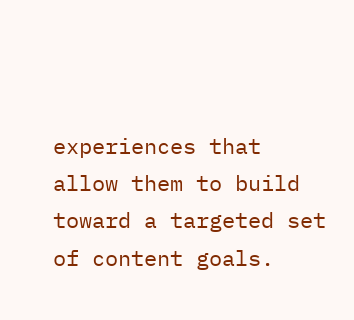experiences that allow them to build toward a targeted set of content goals.